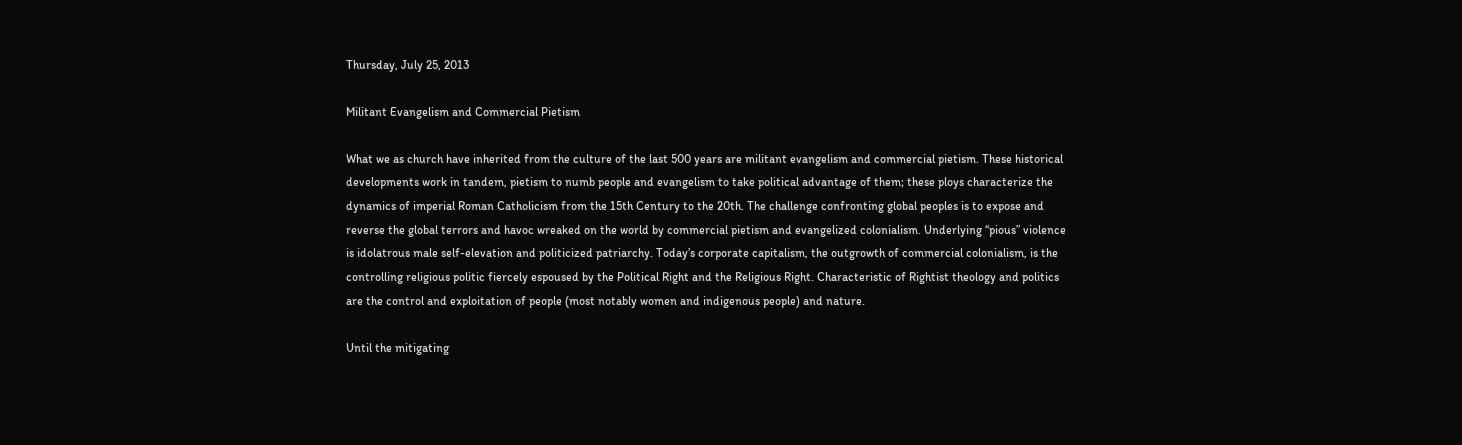Thursday, July 25, 2013

Militant Evangelism and Commercial Pietism

What we as church have inherited from the culture of the last 500 years are militant evangelism and commercial pietism. These historical developments work in tandem, pietism to numb people and evangelism to take political advantage of them; these ploys characterize the dynamics of imperial Roman Catholicism from the 15th Century to the 20th. The challenge confronting global peoples is to expose and reverse the global terrors and havoc wreaked on the world by commercial pietism and evangelized colonialism. Underlying “pious” violence is idolatrous male self-elevation and politicized patriarchy. Today’s corporate capitalism, the outgrowth of commercial colonialism, is the controlling religious politic fiercely espoused by the Political Right and the Religious Right. Characteristic of Rightist theology and politics are the control and exploitation of people (most notably women and indigenous people) and nature.

Until the mitigating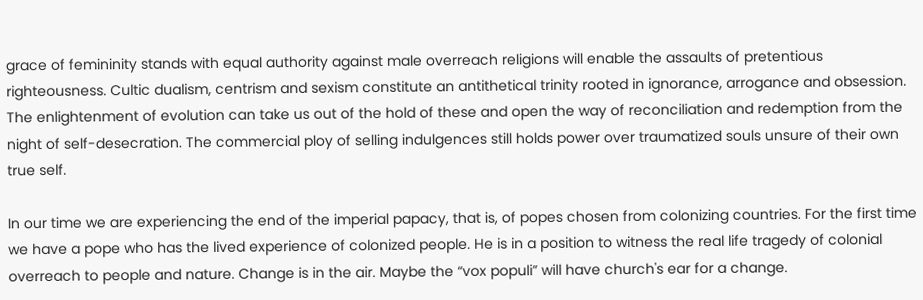grace of femininity stands with equal authority against male overreach religions will enable the assaults of pretentious righteousness. Cultic dualism, centrism and sexism constitute an antithetical trinity rooted in ignorance, arrogance and obsession. The enlightenment of evolution can take us out of the hold of these and open the way of reconciliation and redemption from the night of self-desecration. The commercial ploy of selling indulgences still holds power over traumatized souls unsure of their own true self.

In our time we are experiencing the end of the imperial papacy, that is, of popes chosen from colonizing countries. For the first time we have a pope who has the lived experience of colonized people. He is in a position to witness the real life tragedy of colonial overreach to people and nature. Change is in the air. Maybe the “vox populi” will have church's ear for a change.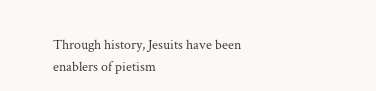Through history, Jesuits have been enablers of pietism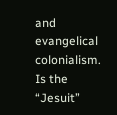and evangelical colonialism. Is the “Jesuit”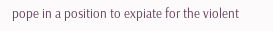pope in a position to expiate for the violent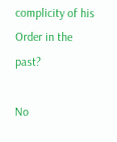complicity of his Order in the past?

No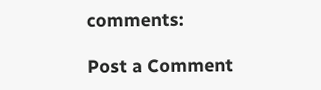comments:

Post a Comment